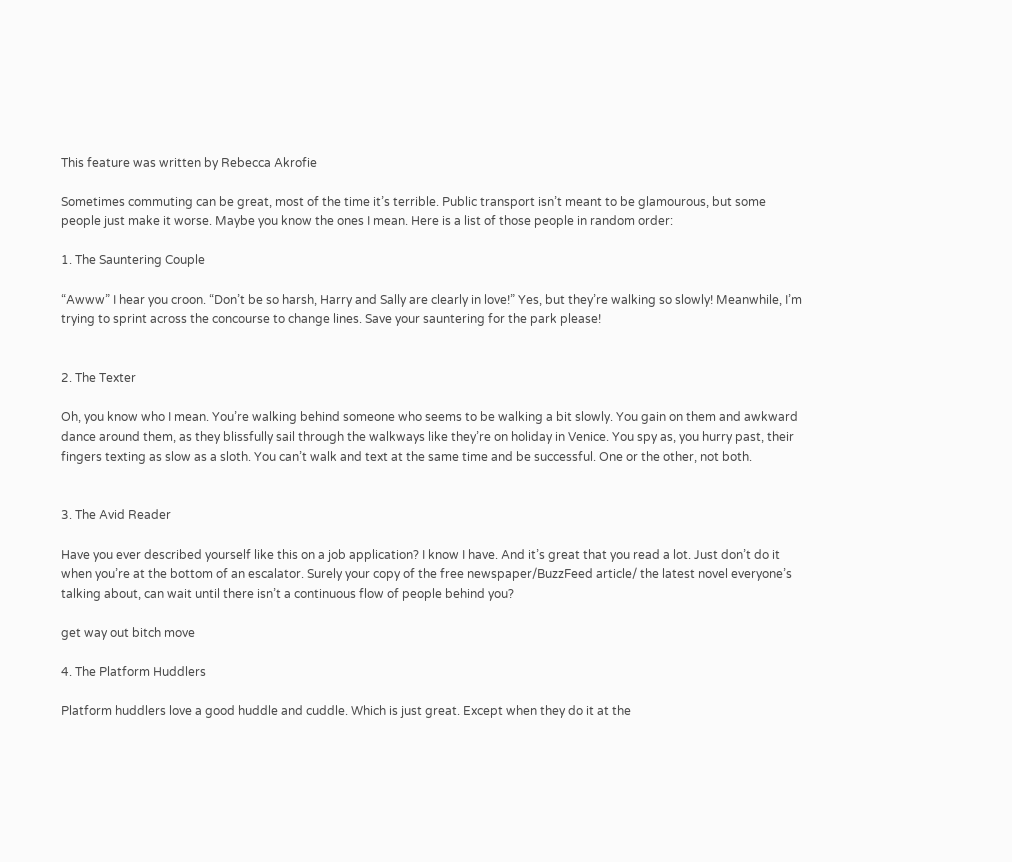This feature was written by Rebecca Akrofie

Sometimes commuting can be great, most of the time it’s terrible. Public transport isn’t meant to be glamourous, but some people just make it worse. Maybe you know the ones I mean. Here is a list of those people in random order:

1. The Sauntering Couple

“Awww” I hear you croon. “Don’t be so harsh, Harry and Sally are clearly in love!” Yes, but they’re walking so slowly! Meanwhile, I’m trying to sprint across the concourse to change lines. Save your sauntering for the park please!


2. The Texter

Oh, you know who I mean. You’re walking behind someone who seems to be walking a bit slowly. You gain on them and awkward dance around them, as they blissfully sail through the walkways like they’re on holiday in Venice. You spy as, you hurry past, their fingers texting as slow as a sloth. You can’t walk and text at the same time and be successful. One or the other, not both.


3. The Avid Reader

Have you ever described yourself like this on a job application? I know I have. And it’s great that you read a lot. Just don’t do it when you’re at the bottom of an escalator. Surely your copy of the free newspaper/BuzzFeed article/ the latest novel everyone’s talking about, can wait until there isn’t a continuous flow of people behind you?

get way out bitch move

4. The Platform Huddlers

Platform huddlers love a good huddle and cuddle. Which is just great. Except when they do it at the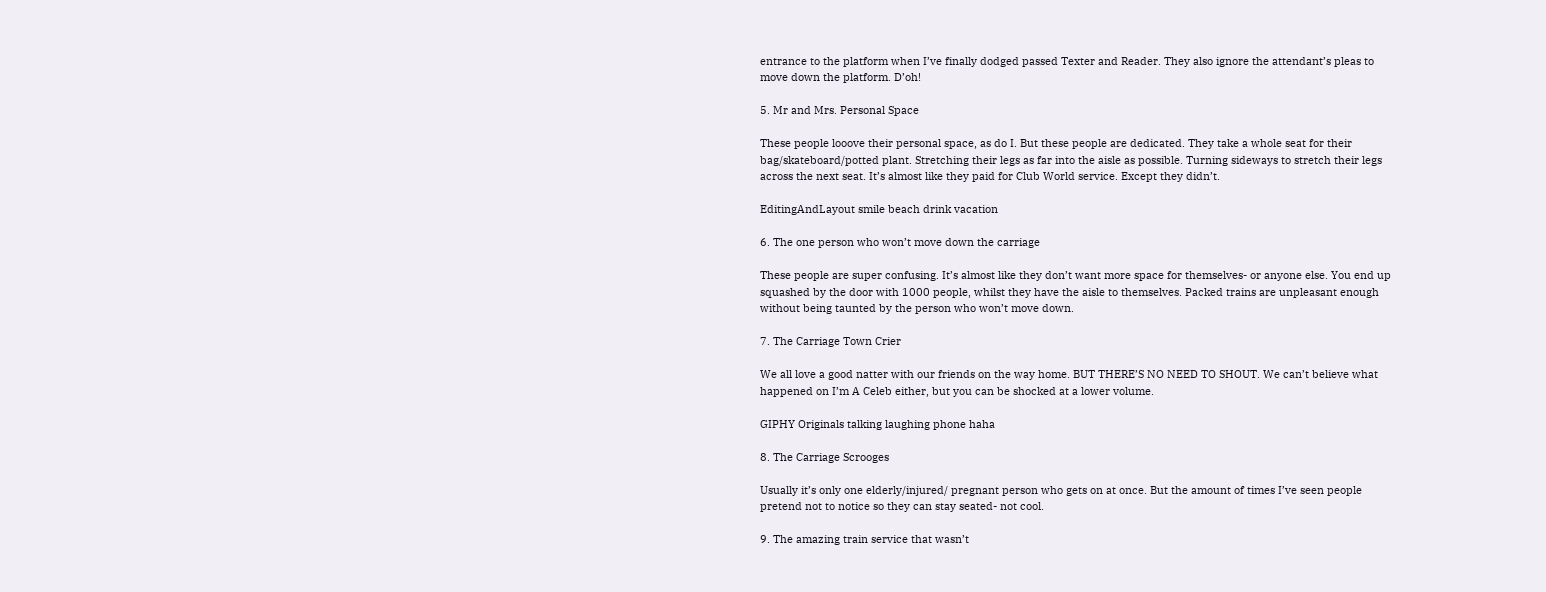entrance to the platform when I’ve finally dodged passed Texter and Reader. They also ignore the attendant’s pleas to move down the platform. D’oh!

5. Mr and Mrs. Personal Space

These people looove their personal space, as do I. But these people are dedicated. They take a whole seat for their bag/skateboard/potted plant. Stretching their legs as far into the aisle as possible. Turning sideways to stretch their legs across the next seat. It’s almost like they paid for Club World service. Except they didn’t.

EditingAndLayout smile beach drink vacation

6. The one person who won’t move down the carriage

These people are super confusing. It’s almost like they don’t want more space for themselves- or anyone else. You end up squashed by the door with 1000 people, whilst they have the aisle to themselves. Packed trains are unpleasant enough without being taunted by the person who won’t move down.

7. The Carriage Town Crier

We all love a good natter with our friends on the way home. BUT THERE’S NO NEED TO SHOUT. We can’t believe what happened on I’m A Celeb either, but you can be shocked at a lower volume.

GIPHY Originals talking laughing phone haha

8. The Carriage Scrooges

Usually it’s only one elderly/injured/ pregnant person who gets on at once. But the amount of times I’ve seen people pretend not to notice so they can stay seated- not cool.

9. The amazing train service that wasn’t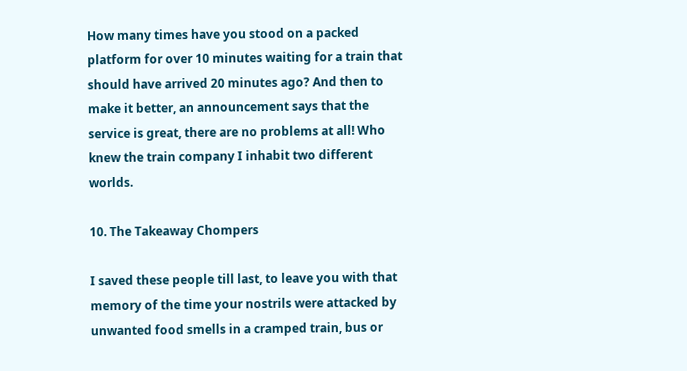How many times have you stood on a packed platform for over 10 minutes waiting for a train that should have arrived 20 minutes ago? And then to make it better, an announcement says that the service is great, there are no problems at all! Who knew the train company I inhabit two different worlds.

10. The Takeaway Chompers

I saved these people till last, to leave you with that memory of the time your nostrils were attacked by unwanted food smells in a cramped train, bus or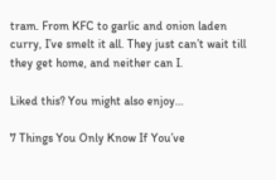tram. From KFC to garlic and onion laden curry, I’ve smelt it all. They just can’t wait till they get home, and neither can I.

Liked this? You might also enjoy…

7 Things You Only Know If You’ve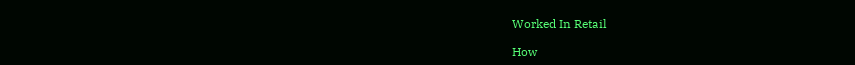Worked In Retail

How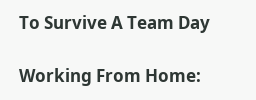To Survive A Team Day

Working From Home: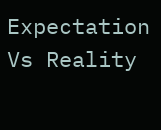Expectation Vs Reality